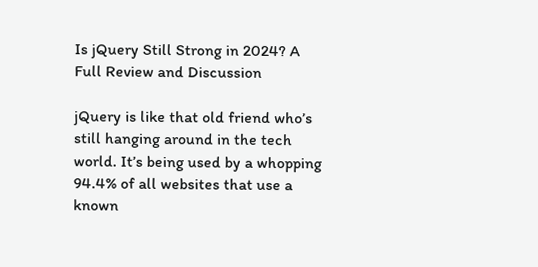Is jQuery Still Strong in 2024? A Full Review and Discussion

jQuery is like that old friend who’s still hanging around in the tech world. It’s being used by a whopping 94.4% of all websites that use a known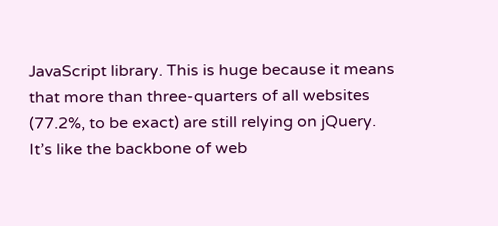JavaScript library. This is huge because it means that more than three-quarters of all websites (77.2%, to be exact) are still relying on jQuery. It’s like the backbone of web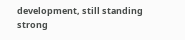development, still standing strong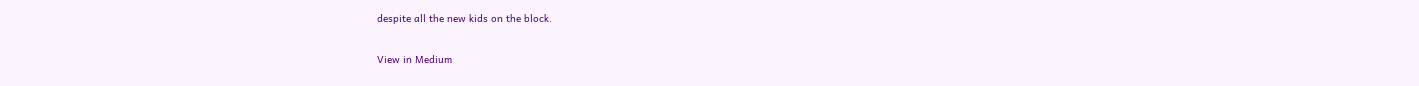despite all the new kids on the block.

View in Medium